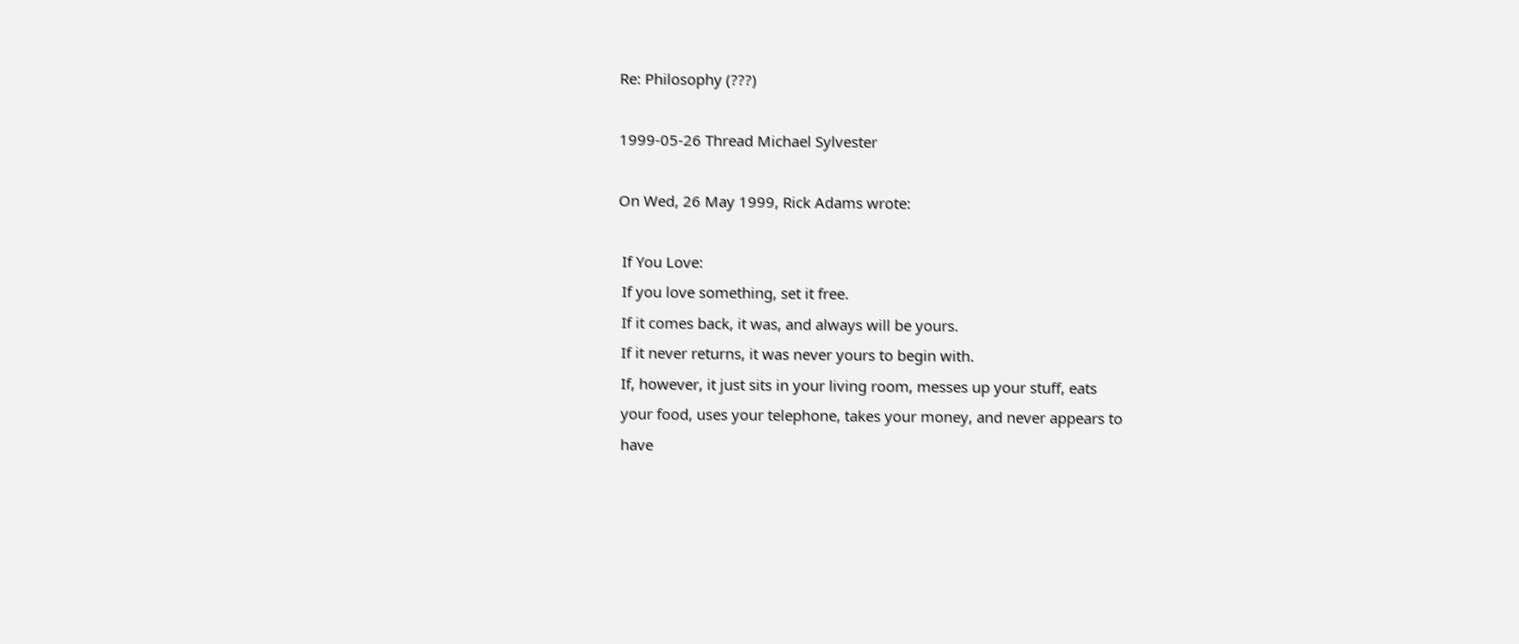Re: Philosophy (???)

1999-05-26 Thread Michael Sylvester

On Wed, 26 May 1999, Rick Adams wrote:

 If You Love:
 If you love something, set it free.
 If it comes back, it was, and always will be yours.
 If it never returns, it was never yours to begin with.
 If, however, it just sits in your living room, messes up your stuff, eats
 your food, uses your telephone, takes your money, and never appears to
 have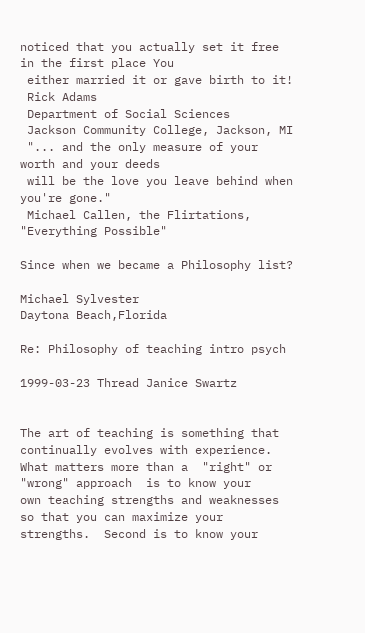noticed that you actually set it free in the first place You
 either married it or gave birth to it!
 Rick Adams
 Department of Social Sciences
 Jackson Community College, Jackson, MI
 "... and the only measure of your worth and your deeds
 will be the love you leave behind when you're gone."
 Michael Callen, the Flirtations, "Everything Possible"

Since when we became a Philosophy list?

Michael Sylvester
Daytona Beach,Florida

Re: Philosophy of teaching intro psych

1999-03-23 Thread Janice Swartz


The art of teaching is something that continually evolves with experience.
What matters more than a  "right" or "wrong" approach  is to know your
own teaching strengths and weaknesses so that you can maximize your
strengths.  Second is to know your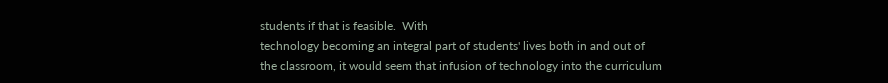students if that is feasible.  With
technology becoming an integral part of students' lives both in and out of
the classroom, it would seem that infusion of technology into the curriculum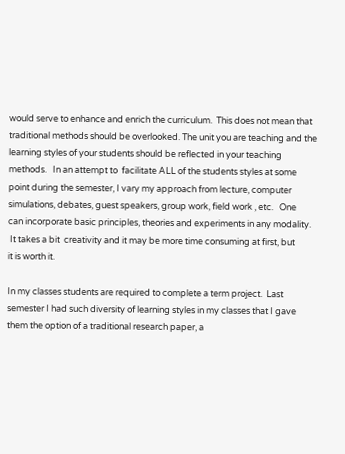would serve to enhance and enrich the curriculum.  This does not mean that
traditional methods should be overlooked. The unit you are teaching and the
learning styles of your students should be reflected in your teaching
methods.   In an attempt to  facilitate ALL of the students styles at some
point during the semester, I vary my approach from lecture, computer
simulations, debates, guest speakers, group work, field work , etc.   One
can incorporate basic principles, theories and experiments in any modality.
 It takes a bit  creativity and it may be more time consuming at first, but
it is worth it.

In my classes students are required to complete a term project.  Last
semester I had such diversity of learning styles in my classes that I gave
them the option of a traditional research paper, a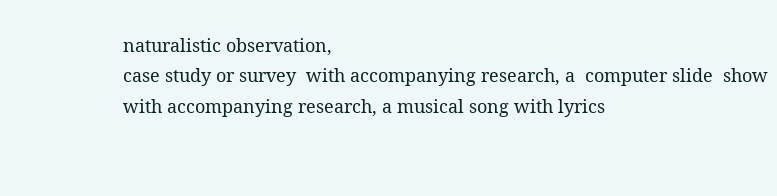naturalistic observation,
case study or survey  with accompanying research, a  computer slide  show
with accompanying research, a musical song with lyrics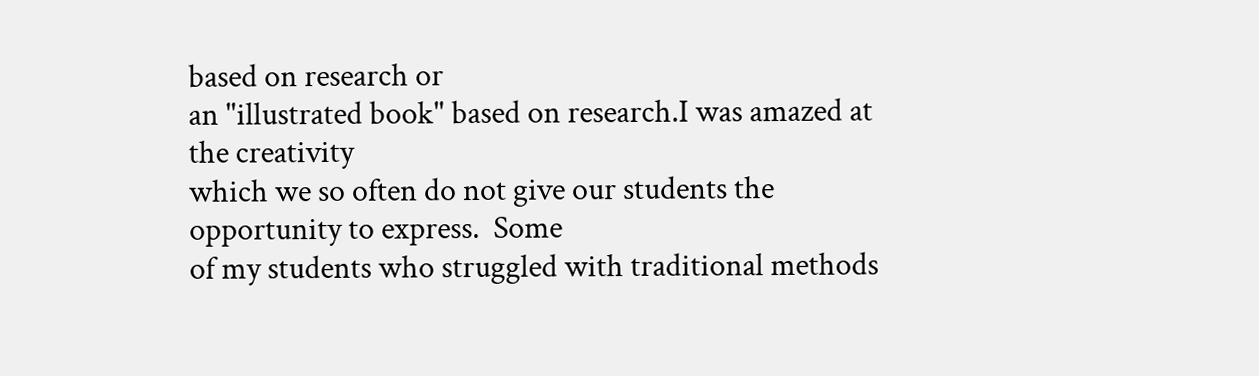based on research or
an "illustrated book" based on research.I was amazed at the creativity
which we so often do not give our students the opportunity to express.  Some
of my students who struggled with traditional methods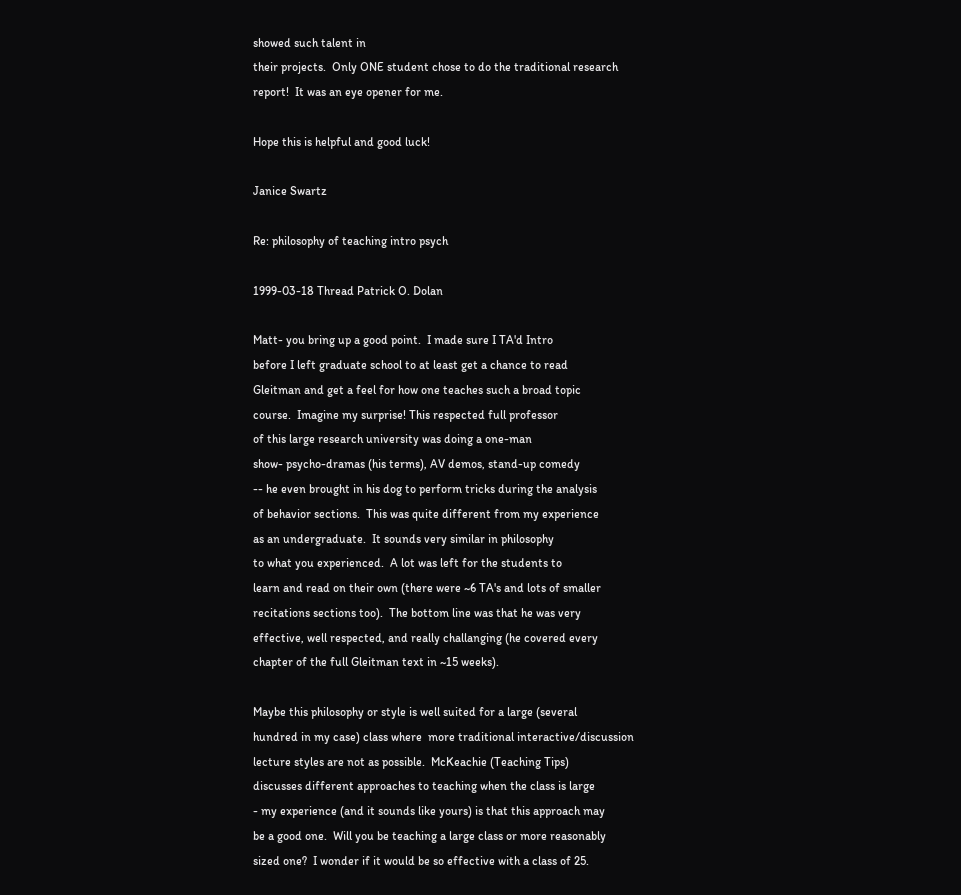showed such talent in
their projects.  Only ONE student chose to do the traditional research
report!  It was an eye opener for me.

Hope this is helpful and good luck!

Janice Swartz

Re: philosophy of teaching intro psych

1999-03-18 Thread Patrick O. Dolan

Matt- you bring up a good point.  I made sure I TA'd Intro
before I left graduate school to at least get a chance to read
Gleitman and get a feel for how one teaches such a broad topic
course.  Imagine my surprise! This respected full professor
of this large research university was doing a one-man
show- psycho-dramas (his terms), AV demos, stand-up comedy
-- he even brought in his dog to perform tricks during the analysis
of behavior sections.  This was quite different from my experience
as an undergraduate.  It sounds very similar in philosophy
to what you experienced.  A lot was left for the students to
learn and read on their own (there were ~6 TA's and lots of smaller
recitations sections too).  The bottom line was that he was very
effective, well respected, and really challanging (he covered every
chapter of the full Gleitman text in ~15 weeks).

Maybe this philosophy or style is well suited for a large (several
hundred in my case) class where  more traditional interactive/discussion
lecture styles are not as possible.  McKeachie (Teaching Tips)
discusses different approaches to teaching when the class is large
- my experience (and it sounds like yours) is that this approach may
be a good one.  Will you be teaching a large class or more reasonably
sized one?  I wonder if it would be so effective with a class of 25.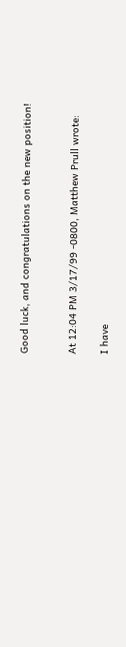Good luck, and congratulations on the new position!


At 12:04 PM 3/17/99 -0800, Matthew Prull wrote:

I have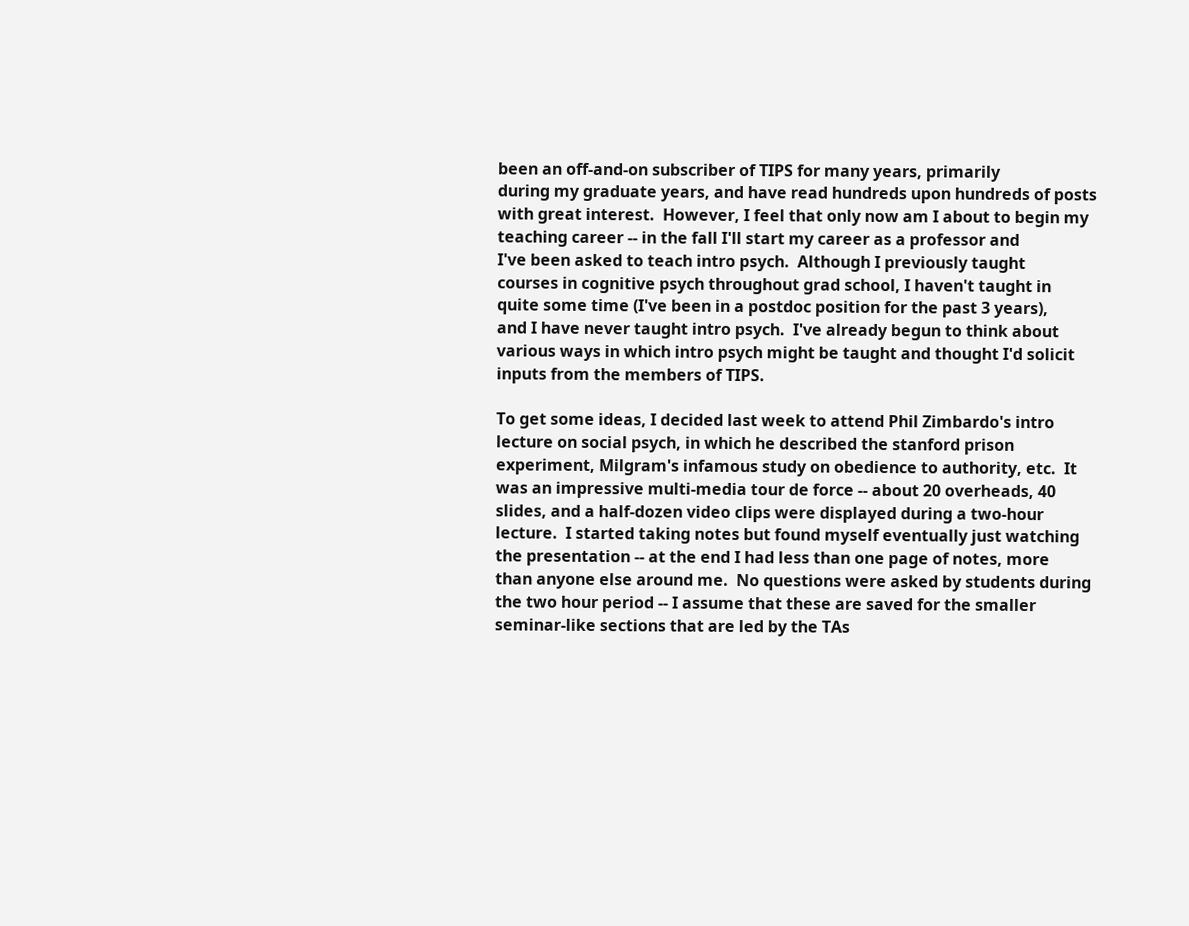been an off-and-on subscriber of TIPS for many years, primarily
during my graduate years, and have read hundreds upon hundreds of posts
with great interest.  However, I feel that only now am I about to begin my
teaching career -- in the fall I'll start my career as a professor and
I've been asked to teach intro psych.  Although I previously taught
courses in cognitive psych throughout grad school, I haven't taught in
quite some time (I've been in a postdoc position for the past 3 years),
and I have never taught intro psych.  I've already begun to think about
various ways in which intro psych might be taught and thought I'd solicit
inputs from the members of TIPS.

To get some ideas, I decided last week to attend Phil Zimbardo's intro
lecture on social psych, in which he described the stanford prison
experiment, Milgram's infamous study on obedience to authority, etc.  It
was an impressive multi-media tour de force -- about 20 overheads, 40
slides, and a half-dozen video clips were displayed during a two-hour
lecture.  I started taking notes but found myself eventually just watching
the presentation -- at the end I had less than one page of notes, more
than anyone else around me.  No questions were asked by students during
the two hour period -- I assume that these are saved for the smaller
seminar-like sections that are led by the TAs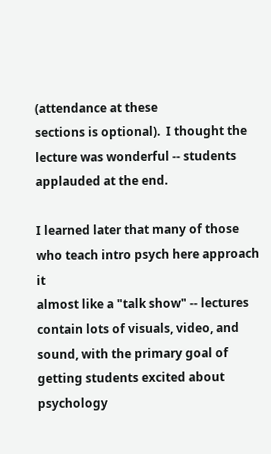(attendance at these
sections is optional).  I thought the lecture was wonderful -- students
applauded at the end.

I learned later that many of those who teach intro psych here approach it
almost like a "talk show" -- lectures contain lots of visuals, video, and
sound, with the primary goal of getting students excited about psychology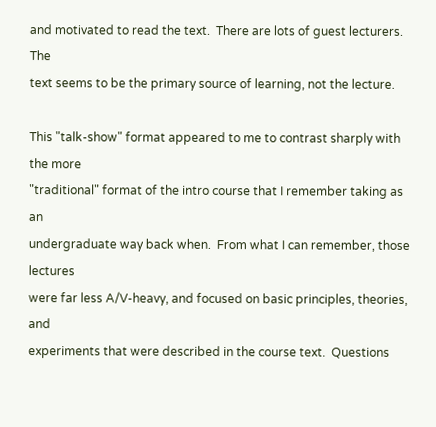and motivated to read the text.  There are lots of guest lecturers.  The
text seems to be the primary source of learning, not the lecture.

This "talk-show" format appeared to me to contrast sharply with the more
"traditional" format of the intro course that I remember taking as an
undergraduate way back when.  From what I can remember, those lectures
were far less A/V-heavy, and focused on basic principles, theories, and
experiments that were described in the course text.  Questions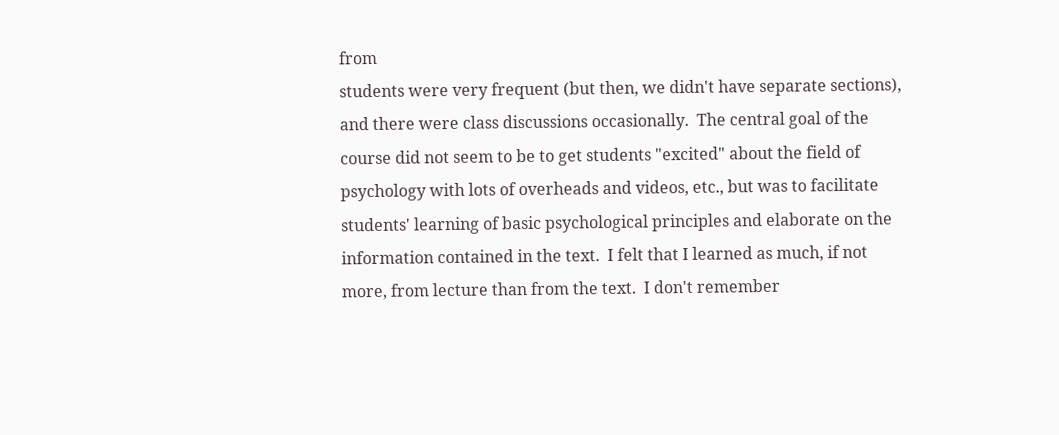from
students were very frequent (but then, we didn't have separate sections),
and there were class discussions occasionally.  The central goal of the
course did not seem to be to get students "excited" about the field of
psychology with lots of overheads and videos, etc., but was to facilitate
students' learning of basic psychological principles and elaborate on the
information contained in the text.  I felt that I learned as much, if not
more, from lecture than from the text.  I don't remember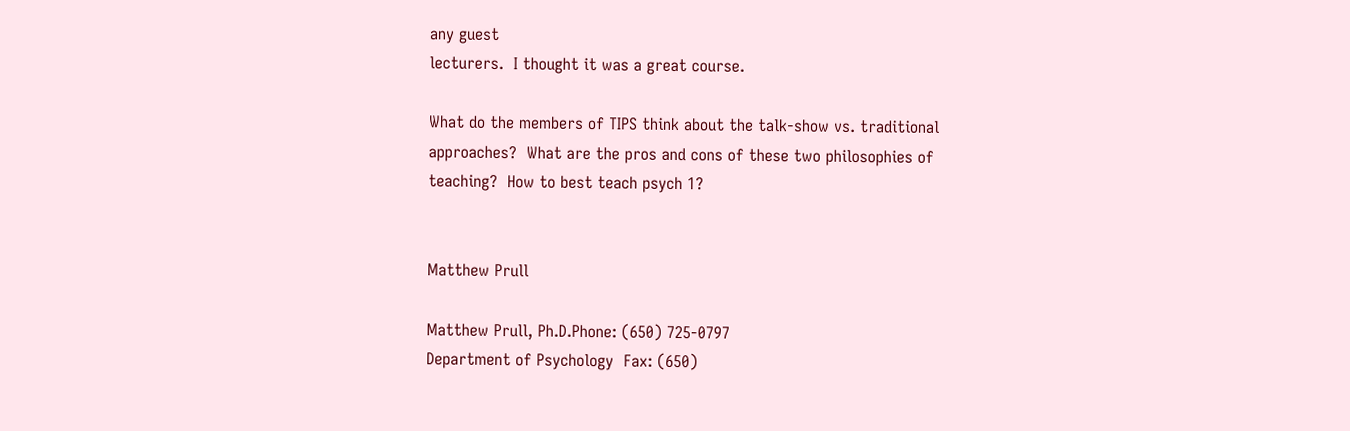any guest
lecturers.  I thought it was a great course.

What do the members of TIPS think about the talk-show vs. traditional
approaches?  What are the pros and cons of these two philosophies of
teaching?  How to best teach psych 1?


Matthew Prull

Matthew Prull, Ph.D.Phone: (650) 725-0797
Department of Psychology  Fax: (650)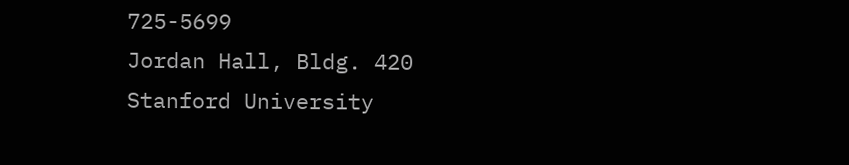725-5699
Jordan Hall, Bldg. 420
Stanford University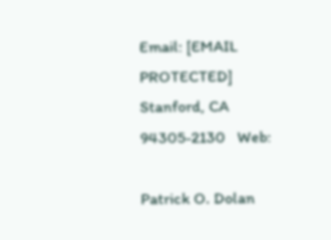Email: [EMAIL PROTECTED]
Stanford, CA 94305-2130   Web:

Patrick O. Dolan